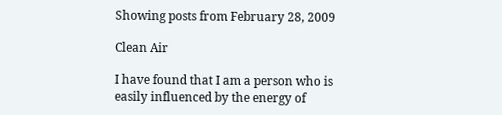Showing posts from February 28, 2009

Clean Air

I have found that I am a person who is easily influenced by the energy of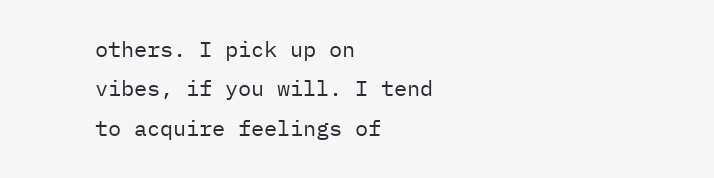others. I pick up on vibes, if you will. I tend to acquire feelings of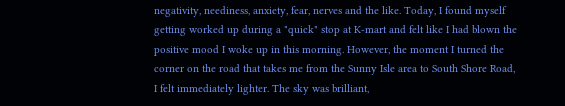negativity, neediness, anxiety, fear, nerves and the like. Today, I found myself getting worked up during a "quick" stop at K-mart and felt like I had blown the positive mood I woke up in this morning. However, the moment I turned the corner on the road that takes me from the Sunny Isle area to South Shore Road, I felt immediately lighter. The sky was brilliant,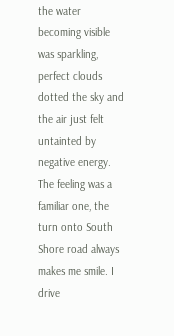the water becoming visible was sparkling, perfect clouds dotted the sky and the air just felt untainted by negative energy. The feeling was a familiar one, the turn onto South Shore road always makes me smile. I drive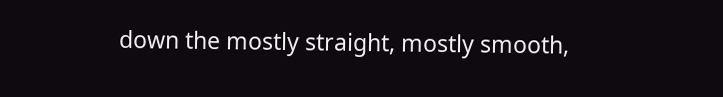down the mostly straight, mostly smooth,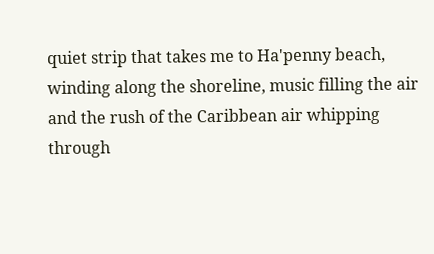quiet strip that takes me to Ha'penny beach, winding along the shoreline, music filling the air and the rush of the Caribbean air whipping through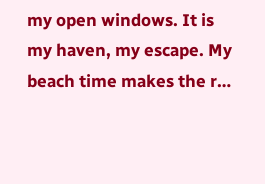my open windows. It is my haven, my escape. My beach time makes the r…